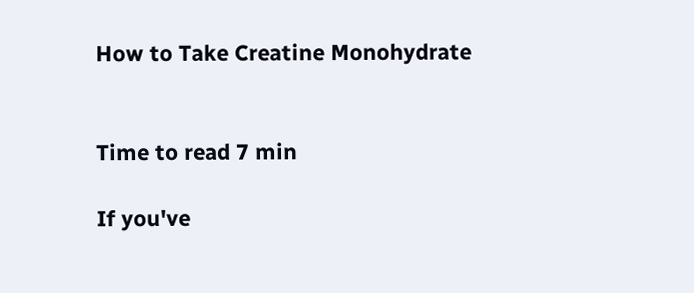How to Take Creatine Monohydrate


Time to read 7 min

If you've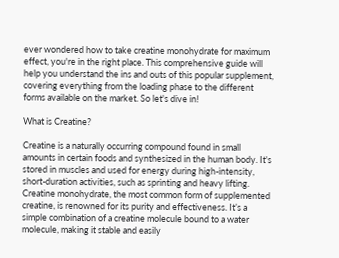ever wondered how to take creatine monohydrate for maximum effect, you're in the right place. This comprehensive guide will help you understand the ins and outs of this popular supplement, covering everything from the loading phase to the different forms available on the market. So let's dive in!

What is Creatine?

Creatine is a naturally occurring compound found in small amounts in certain foods and synthesized in the human body. It's stored in muscles and used for energy during high-intensity, short-duration activities, such as sprinting and heavy lifting. Creatine monohydrate, the most common form of supplemented creatine, is renowned for its purity and effectiveness. It’s a simple combination of a creatine molecule bound to a water molecule, making it stable and easily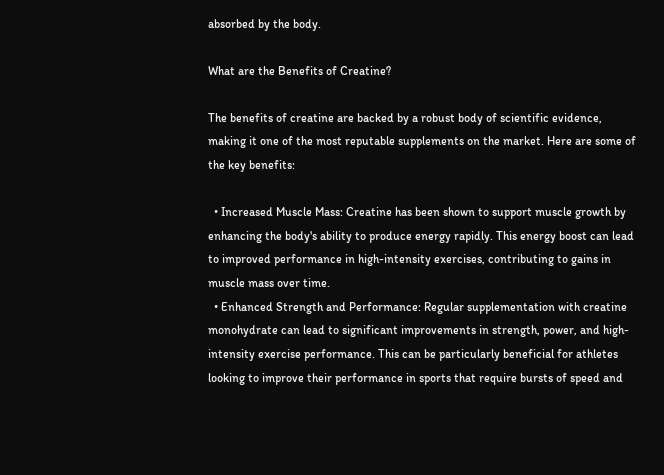absorbed by the body.

What are the Benefits of Creatine?

The benefits of creatine are backed by a robust body of scientific evidence, making it one of the most reputable supplements on the market. Here are some of the key benefits:

  • Increased Muscle Mass: Creatine has been shown to support muscle growth by enhancing the body's ability to produce energy rapidly. This energy boost can lead to improved performance in high-intensity exercises, contributing to gains in muscle mass over time.
  • Enhanced Strength and Performance: Regular supplementation with creatine monohydrate can lead to significant improvements in strength, power, and high-intensity exercise performance. This can be particularly beneficial for athletes looking to improve their performance in sports that require bursts of speed and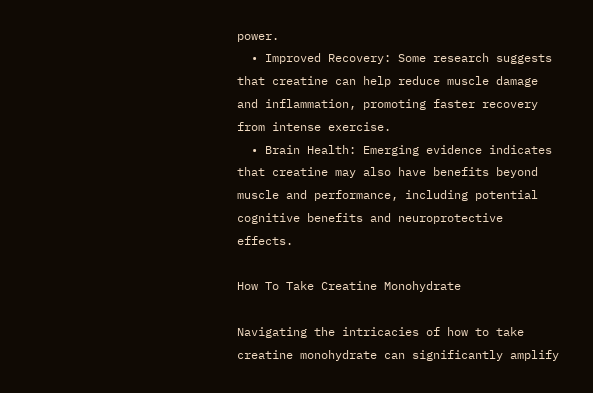power.
  • Improved Recovery: Some research suggests that creatine can help reduce muscle damage and inflammation, promoting faster recovery from intense exercise.
  • Brain Health: Emerging evidence indicates that creatine may also have benefits beyond muscle and performance, including potential cognitive benefits and neuroprotective effects.

How To Take Creatine Monohydrate

Navigating the intricacies of how to take creatine monohydrate can significantly amplify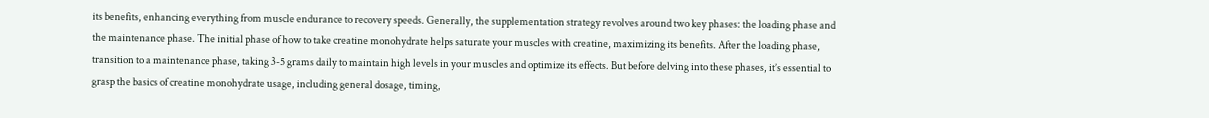its benefits, enhancing everything from muscle endurance to recovery speeds. Generally, the supplementation strategy revolves around two key phases: the loading phase and the maintenance phase. The initial phase of how to take creatine monohydrate helps saturate your muscles with creatine, maximizing its benefits. After the loading phase, transition to a maintenance phase, taking 3-5 grams daily to maintain high levels in your muscles and optimize its effects. But before delving into these phases, it’s essential to grasp the basics of creatine monohydrate usage, including general dosage, timing,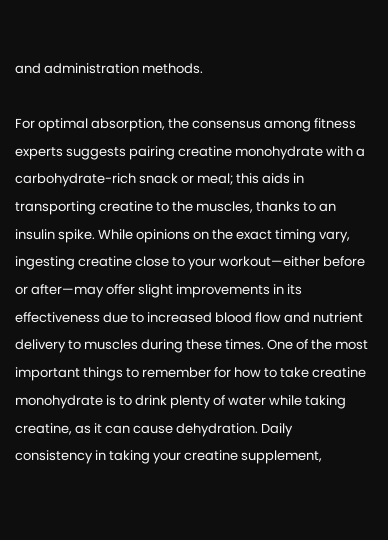and administration methods.

For optimal absorption, the consensus among fitness experts suggests pairing creatine monohydrate with a carbohydrate-rich snack or meal; this aids in transporting creatine to the muscles, thanks to an insulin spike. While opinions on the exact timing vary, ingesting creatine close to your workout—either before or after—may offer slight improvements in its effectiveness due to increased blood flow and nutrient delivery to muscles during these times. One of the most important things to remember for how to take creatine monohydrate is to drink plenty of water while taking creatine, as it can cause dehydration. Daily consistency in taking your creatine supplement,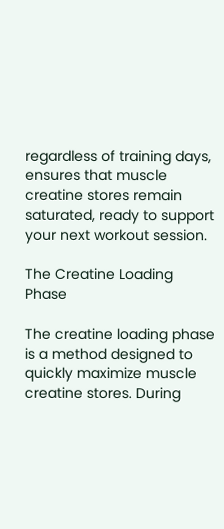regardless of training days, ensures that muscle creatine stores remain saturated, ready to support your next workout session.

The Creatine Loading Phase

The creatine loading phase is a method designed to quickly maximize muscle creatine stores. During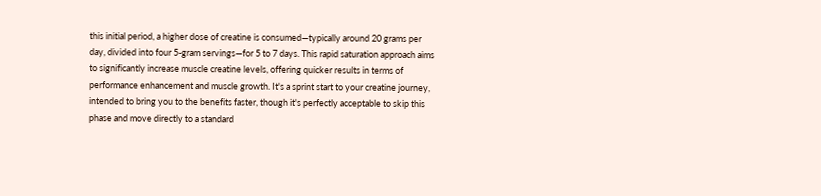this initial period, a higher dose of creatine is consumed—typically around 20 grams per day, divided into four 5-gram servings—for 5 to 7 days. This rapid saturation approach aims to significantly increase muscle creatine levels, offering quicker results in terms of performance enhancement and muscle growth. It's a sprint start to your creatine journey, intended to bring you to the benefits faster, though it's perfectly acceptable to skip this phase and move directly to a standard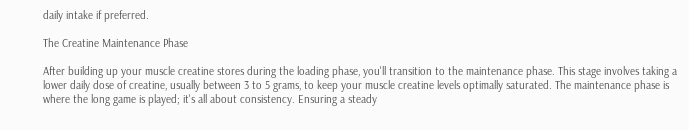daily intake if preferred.

The Creatine Maintenance Phase

After building up your muscle creatine stores during the loading phase, you'll transition to the maintenance phase. This stage involves taking a lower daily dose of creatine, usually between 3 to 5 grams, to keep your muscle creatine levels optimally saturated. The maintenance phase is where the long game is played; it's all about consistency. Ensuring a steady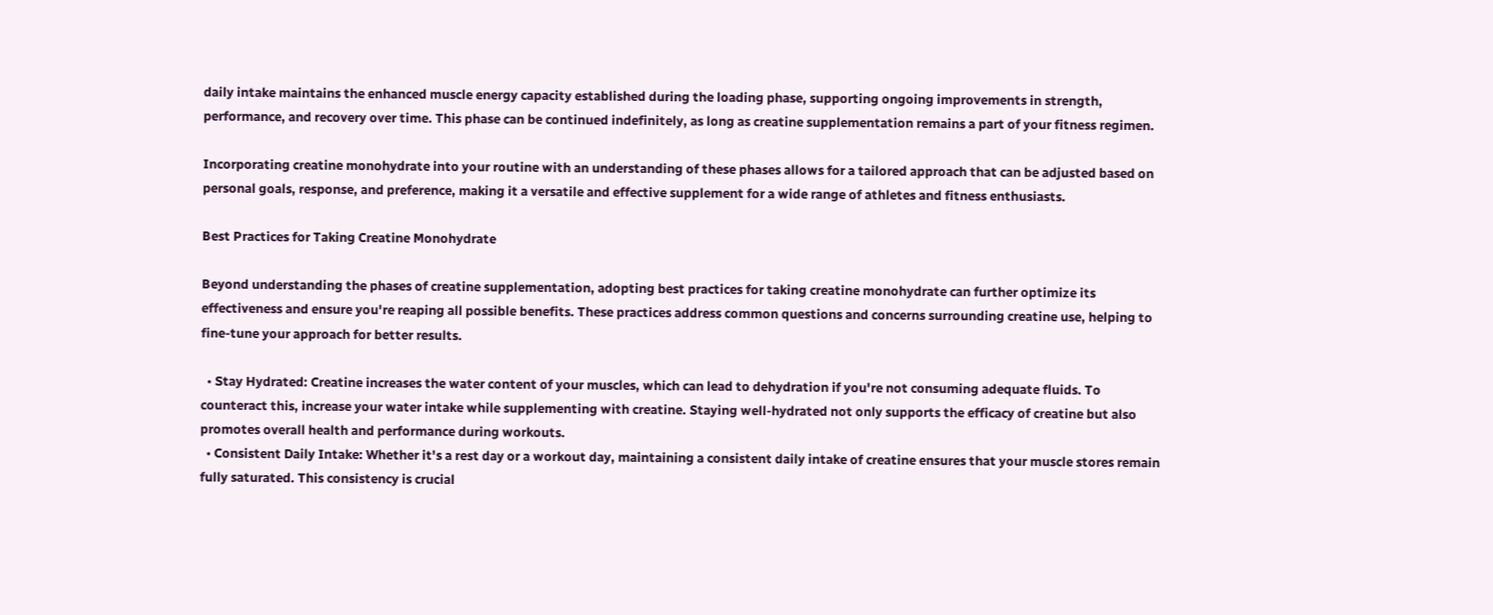daily intake maintains the enhanced muscle energy capacity established during the loading phase, supporting ongoing improvements in strength, performance, and recovery over time. This phase can be continued indefinitely, as long as creatine supplementation remains a part of your fitness regimen.

Incorporating creatine monohydrate into your routine with an understanding of these phases allows for a tailored approach that can be adjusted based on personal goals, response, and preference, making it a versatile and effective supplement for a wide range of athletes and fitness enthusiasts.

Best Practices for Taking Creatine Monohydrate

Beyond understanding the phases of creatine supplementation, adopting best practices for taking creatine monohydrate can further optimize its effectiveness and ensure you're reaping all possible benefits. These practices address common questions and concerns surrounding creatine use, helping to fine-tune your approach for better results.

  • Stay Hydrated: Creatine increases the water content of your muscles, which can lead to dehydration if you're not consuming adequate fluids. To counteract this, increase your water intake while supplementing with creatine. Staying well-hydrated not only supports the efficacy of creatine but also promotes overall health and performance during workouts.
  • Consistent Daily Intake: Whether it's a rest day or a workout day, maintaining a consistent daily intake of creatine ensures that your muscle stores remain fully saturated. This consistency is crucial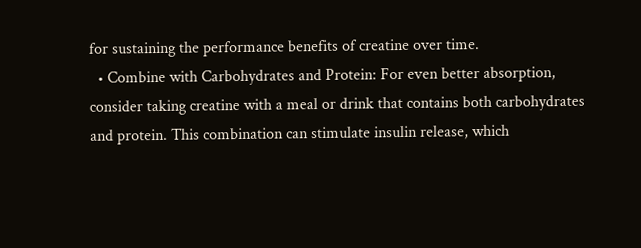for sustaining the performance benefits of creatine over time.
  • Combine with Carbohydrates and Protein: For even better absorption, consider taking creatine with a meal or drink that contains both carbohydrates and protein. This combination can stimulate insulin release, which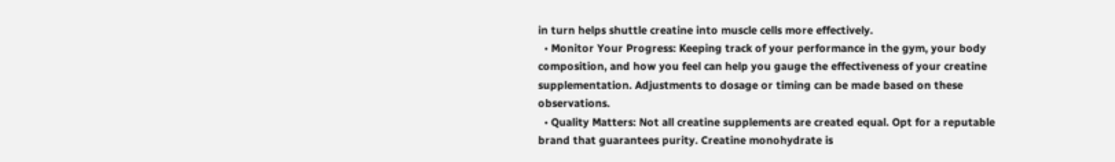in turn helps shuttle creatine into muscle cells more effectively.
  • Monitor Your Progress: Keeping track of your performance in the gym, your body composition, and how you feel can help you gauge the effectiveness of your creatine supplementation. Adjustments to dosage or timing can be made based on these observations.
  • Quality Matters: Not all creatine supplements are created equal. Opt for a reputable brand that guarantees purity. Creatine monohydrate is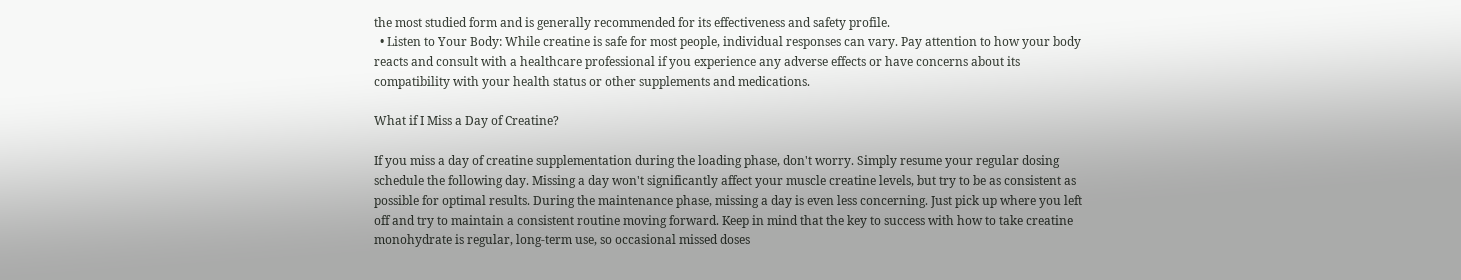the most studied form and is generally recommended for its effectiveness and safety profile.
  • Listen to Your Body: While creatine is safe for most people, individual responses can vary. Pay attention to how your body reacts and consult with a healthcare professional if you experience any adverse effects or have concerns about its compatibility with your health status or other supplements and medications.

What if I Miss a Day of Creatine?

If you miss a day of creatine supplementation during the loading phase, don't worry. Simply resume your regular dosing schedule the following day. Missing a day won't significantly affect your muscle creatine levels, but try to be as consistent as possible for optimal results. During the maintenance phase, missing a day is even less concerning. Just pick up where you left off and try to maintain a consistent routine moving forward. Keep in mind that the key to success with how to take creatine monohydrate is regular, long-term use, so occasional missed doses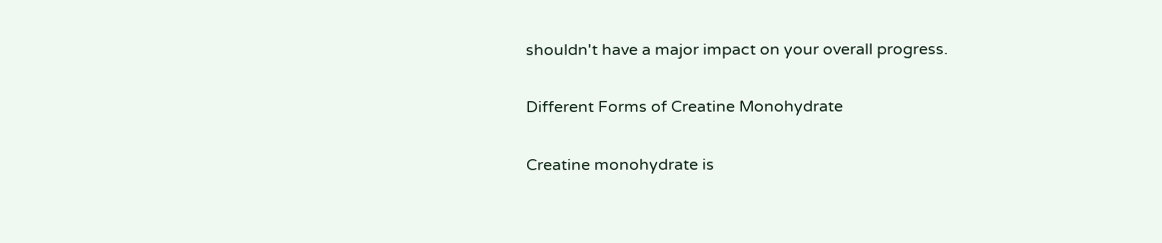shouldn't have a major impact on your overall progress.

Different Forms of Creatine Monohydrate

Creatine monohydrate is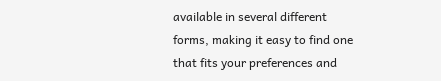available in several different forms, making it easy to find one that fits your preferences and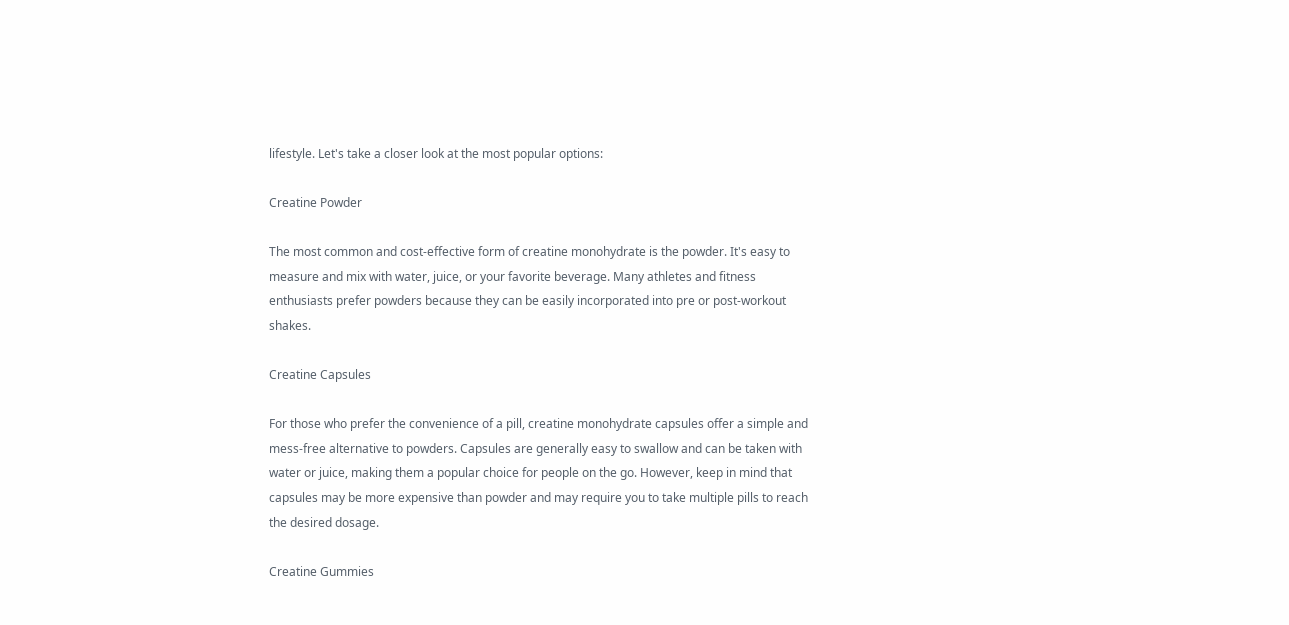lifestyle. Let's take a closer look at the most popular options:

Creatine Powder

The most common and cost-effective form of creatine monohydrate is the powder. It's easy to measure and mix with water, juice, or your favorite beverage. Many athletes and fitness enthusiasts prefer powders because they can be easily incorporated into pre or post-workout shakes.

Creatine Capsules

For those who prefer the convenience of a pill, creatine monohydrate capsules offer a simple and mess-free alternative to powders. Capsules are generally easy to swallow and can be taken with water or juice, making them a popular choice for people on the go. However, keep in mind that capsules may be more expensive than powder and may require you to take multiple pills to reach the desired dosage.

Creatine Gummies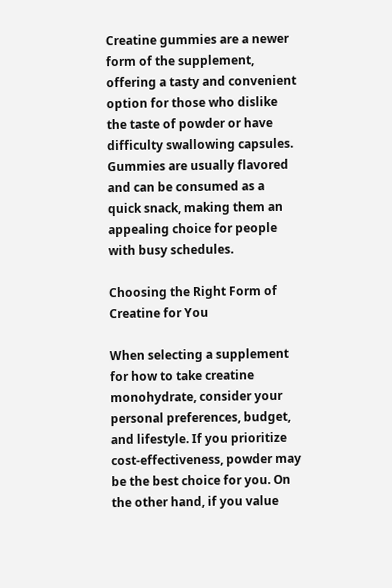Creatine gummies are a newer form of the supplement, offering a tasty and convenient option for those who dislike the taste of powder or have difficulty swallowing capsules. Gummies are usually flavored and can be consumed as a quick snack, making them an appealing choice for people with busy schedules.

Choosing the Right Form of Creatine for You

When selecting a supplement for how to take creatine monohydrate, consider your personal preferences, budget, and lifestyle. If you prioritize cost-effectiveness, powder may be the best choice for you. On the other hand, if you value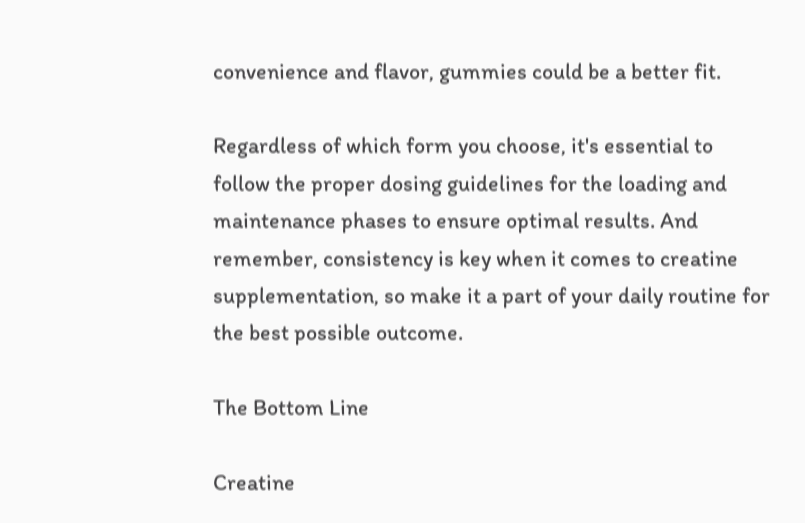convenience and flavor, gummies could be a better fit.

Regardless of which form you choose, it's essential to follow the proper dosing guidelines for the loading and maintenance phases to ensure optimal results. And remember, consistency is key when it comes to creatine supplementation, so make it a part of your daily routine for the best possible outcome.

The Bottom Line

Creatine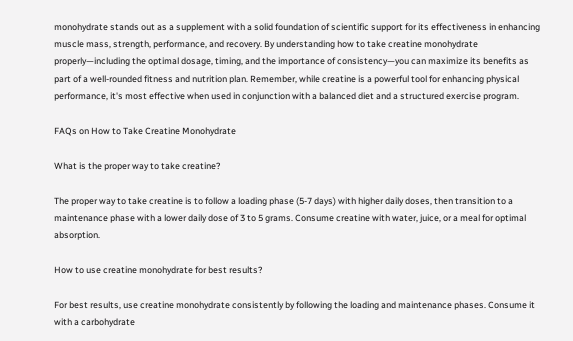monohydrate stands out as a supplement with a solid foundation of scientific support for its effectiveness in enhancing muscle mass, strength, performance, and recovery. By understanding how to take creatine monohydrate properly—including the optimal dosage, timing, and the importance of consistency—you can maximize its benefits as part of a well-rounded fitness and nutrition plan. Remember, while creatine is a powerful tool for enhancing physical performance, it's most effective when used in conjunction with a balanced diet and a structured exercise program.

FAQs on How to Take Creatine Monohydrate

What is the proper way to take creatine?

The proper way to take creatine is to follow a loading phase (5-7 days) with higher daily doses, then transition to a maintenance phase with a lower daily dose of 3 to 5 grams. Consume creatine with water, juice, or a meal for optimal absorption.

How to use creatine monohydrate for best results?

For best results, use creatine monohydrate consistently by following the loading and maintenance phases. Consume it with a carbohydrate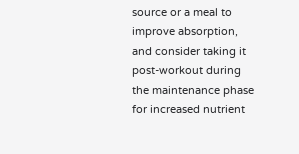source or a meal to improve absorption, and consider taking it post-workout during the maintenance phase for increased nutrient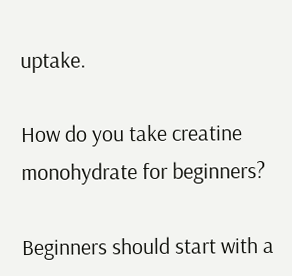uptake.

How do you take creatine monohydrate for beginners?

Beginners should start with a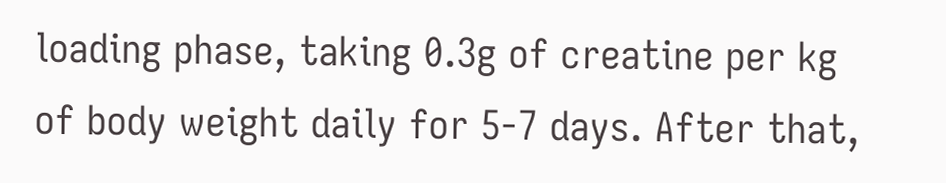loading phase, taking 0.3g of creatine per kg of body weight daily for 5-7 days. After that,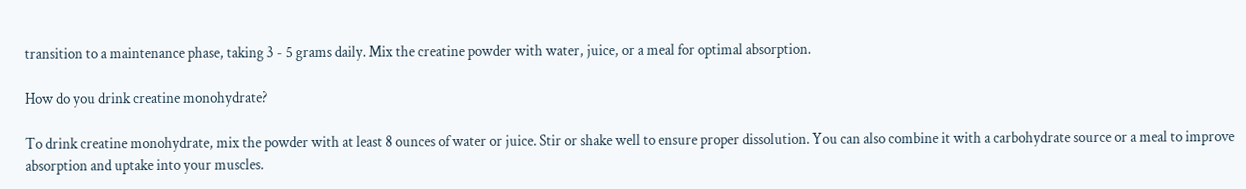transition to a maintenance phase, taking 3 - 5 grams daily. Mix the creatine powder with water, juice, or a meal for optimal absorption.

How do you drink creatine monohydrate?

To drink creatine monohydrate, mix the powder with at least 8 ounces of water or juice. Stir or shake well to ensure proper dissolution. You can also combine it with a carbohydrate source or a meal to improve absorption and uptake into your muscles.